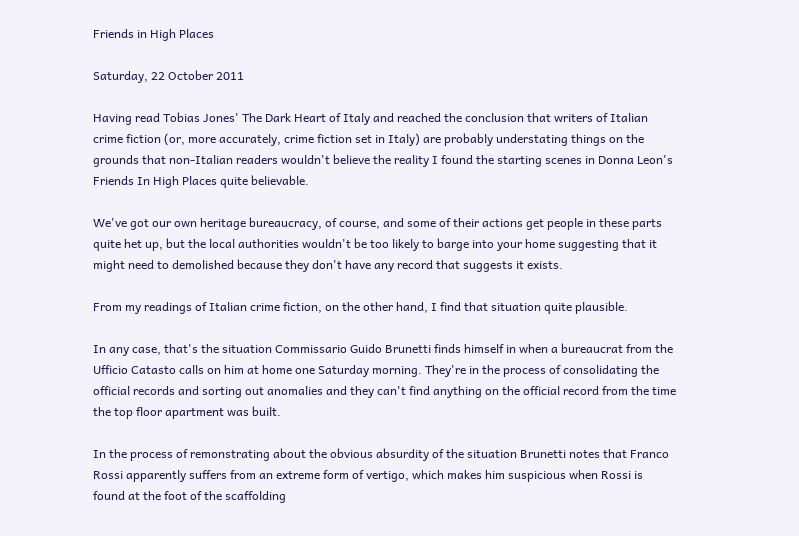Friends in High Places

Saturday, 22 October 2011

Having read Tobias Jones' The Dark Heart of Italy and reached the conclusion that writers of Italian crime fiction (or, more accurately, crime fiction set in Italy) are probably understating things on the grounds that non-Italian readers wouldn't believe the reality I found the starting scenes in Donna Leon's Friends In High Places quite believable.

We've got our own heritage bureaucracy, of course, and some of their actions get people in these parts quite het up, but the local authorities wouldn't be too likely to barge into your home suggesting that it might need to demolished because they don't have any record that suggests it exists.

From my readings of Italian crime fiction, on the other hand, I find that situation quite plausible.

In any case, that's the situation Commissario Guido Brunetti finds himself in when a bureaucrat from the Ufficio Catasto calls on him at home one Saturday morning. They're in the process of consolidating the official records and sorting out anomalies and they can't find anything on the official record from the time the top floor apartment was built.

In the process of remonstrating about the obvious absurdity of the situation Brunetti notes that Franco Rossi apparently suffers from an extreme form of vertigo, which makes him suspicious when Rossi is found at the foot of the scaffolding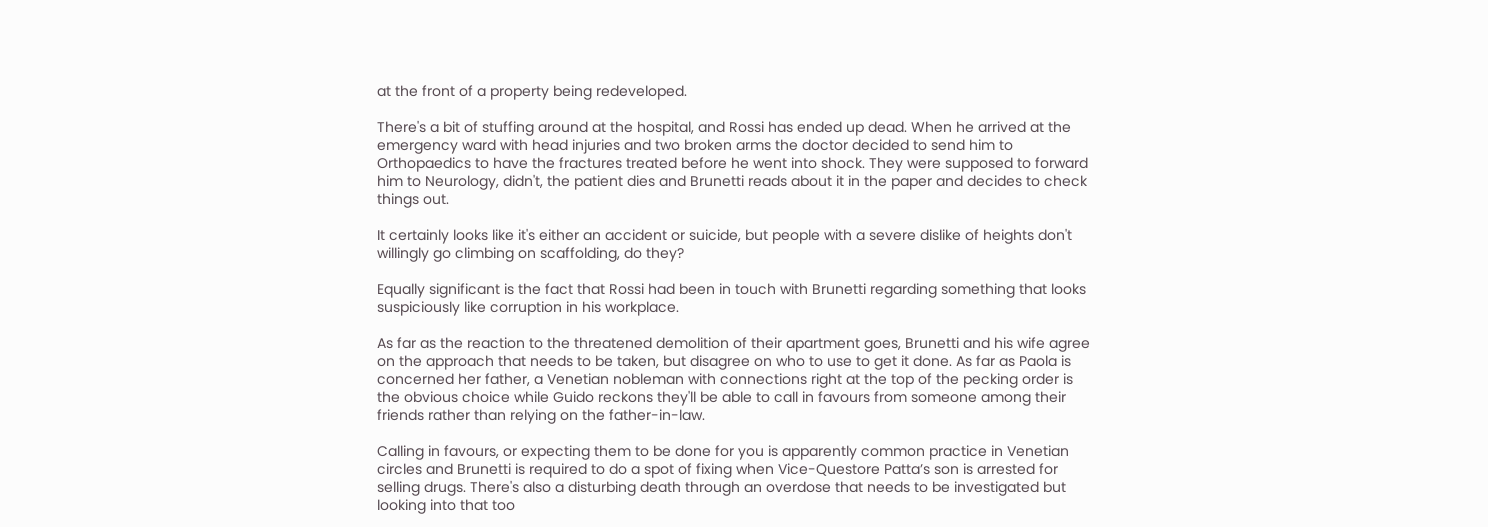at the front of a property being redeveloped.

There's a bit of stuffing around at the hospital, and Rossi has ended up dead. When he arrived at the emergency ward with head injuries and two broken arms the doctor decided to send him to Orthopaedics to have the fractures treated before he went into shock. They were supposed to forward him to Neurology, didn't, the patient dies and Brunetti reads about it in the paper and decides to check things out.

It certainly looks like it's either an accident or suicide, but people with a severe dislike of heights don't willingly go climbing on scaffolding, do they?

Equally significant is the fact that Rossi had been in touch with Brunetti regarding something that looks suspiciously like corruption in his workplace.

As far as the reaction to the threatened demolition of their apartment goes, Brunetti and his wife agree on the approach that needs to be taken, but disagree on who to use to get it done. As far as Paola is concerned her father, a Venetian nobleman with connections right at the top of the pecking order is the obvious choice while Guido reckons they'll be able to call in favours from someone among their friends rather than relying on the father-in-law.

Calling in favours, or expecting them to be done for you is apparently common practice in Venetian circles and Brunetti is required to do a spot of fixing when Vice-Questore Patta’s son is arrested for selling drugs. There's also a disturbing death through an overdose that needs to be investigated but looking into that too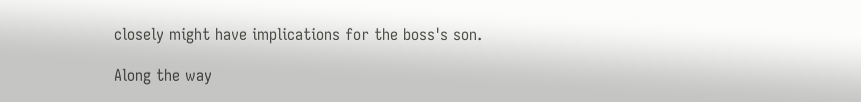closely might have implications for the boss's son.

Along the way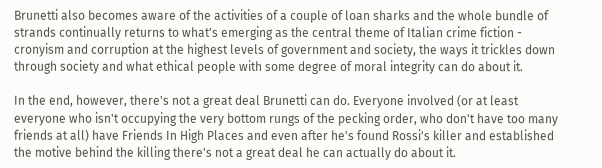Brunetti also becomes aware of the activities of a couple of loan sharks and the whole bundle of strands continually returns to what's emerging as the central theme of Italian crime fiction - cronyism and corruption at the highest levels of government and society, the ways it trickles down through society and what ethical people with some degree of moral integrity can do about it.

In the end, however, there's not a great deal Brunetti can do. Everyone involved (or at least everyone who isn't occupying the very bottom rungs of the pecking order, who don't have too many friends at all) have Friends In High Places and even after he's found Rossi's killer and established the motive behind the killing there's not a great deal he can actually do about it.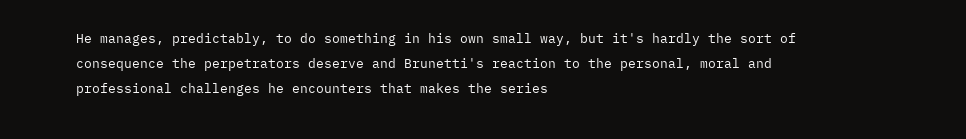He manages, predictably, to do something in his own small way, but it's hardly the sort of consequence the perpetrators deserve and Brunetti's reaction to the personal, moral and professional challenges he encounters that makes the series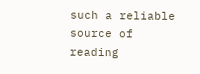such a reliable source of reading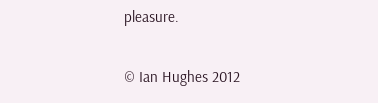pleasure.

© Ian Hughes 2012